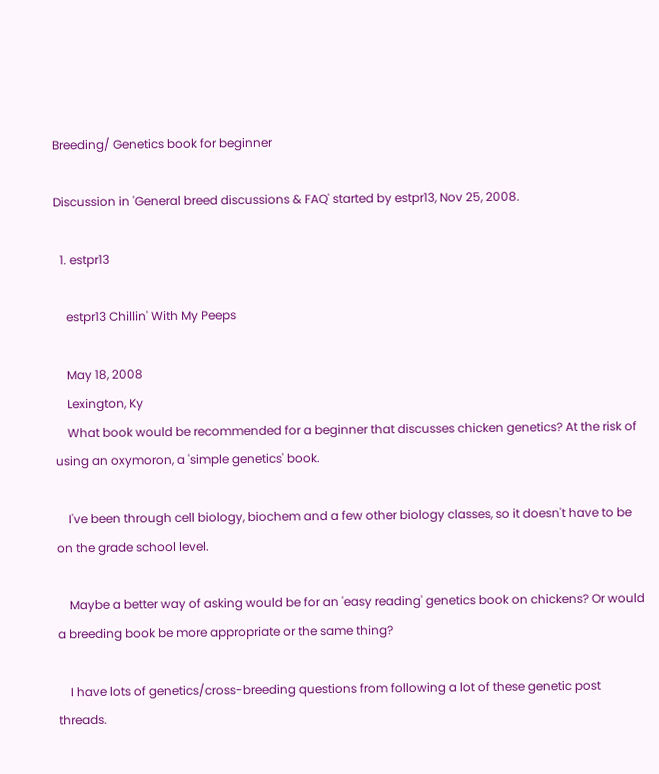Breeding/ Genetics book for beginner

Discussion in 'General breed discussions & FAQ' started by estpr13, Nov 25, 2008.

  1. estpr13

    estpr13 Chillin' With My Peeps

    May 18, 2008
    Lexington, Ky
    What book would be recommended for a beginner that discusses chicken genetics? At the risk of using an oxymoron, a 'simple genetics' book.

    I've been through cell biology, biochem and a few other biology classes, so it doesn't have to be on the grade school level.

    Maybe a better way of asking would be for an 'easy reading' genetics book on chickens? Or would a breeding book be more appropriate or the same thing?

    I have lots of genetics/cross-breeding questions from following a lot of these genetic post threads.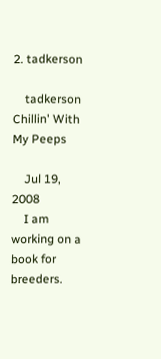2. tadkerson

    tadkerson Chillin' With My Peeps

    Jul 19, 2008
    I am working on a book for breeders.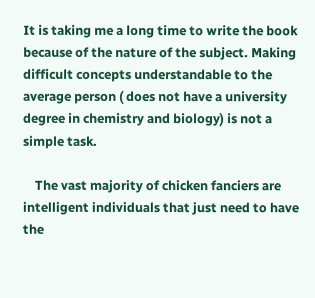It is taking me a long time to write the book because of the nature of the subject. Making difficult concepts understandable to the average person ( does not have a university degree in chemistry and biology) is not a simple task.

    The vast majority of chicken fanciers are intelligent individuals that just need to have the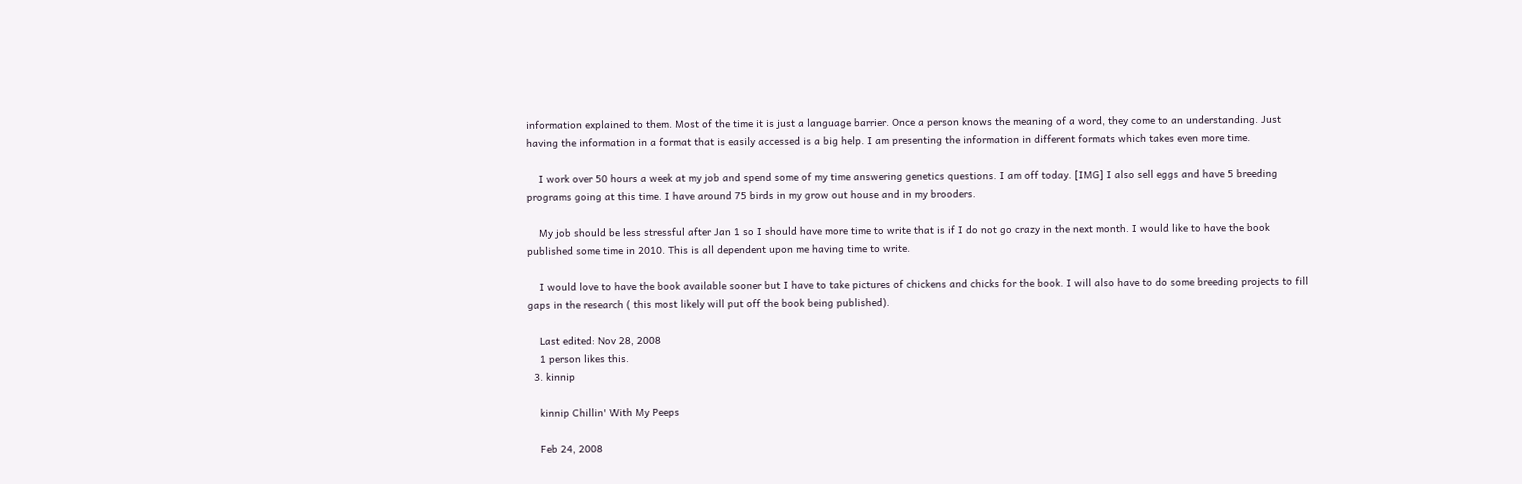information explained to them. Most of the time it is just a language barrier. Once a person knows the meaning of a word, they come to an understanding. Just having the information in a format that is easily accessed is a big help. I am presenting the information in different formats which takes even more time.

    I work over 50 hours a week at my job and spend some of my time answering genetics questions. I am off today. [IMG] I also sell eggs and have 5 breeding programs going at this time. I have around 75 birds in my grow out house and in my brooders.

    My job should be less stressful after Jan 1 so I should have more time to write that is if I do not go crazy in the next month. I would like to have the book published some time in 2010. This is all dependent upon me having time to write.

    I would love to have the book available sooner but I have to take pictures of chickens and chicks for the book. I will also have to do some breeding projects to fill gaps in the research ( this most likely will put off the book being published).

    Last edited: Nov 28, 2008
    1 person likes this.
  3. kinnip

    kinnip Chillin' With My Peeps

    Feb 24, 2008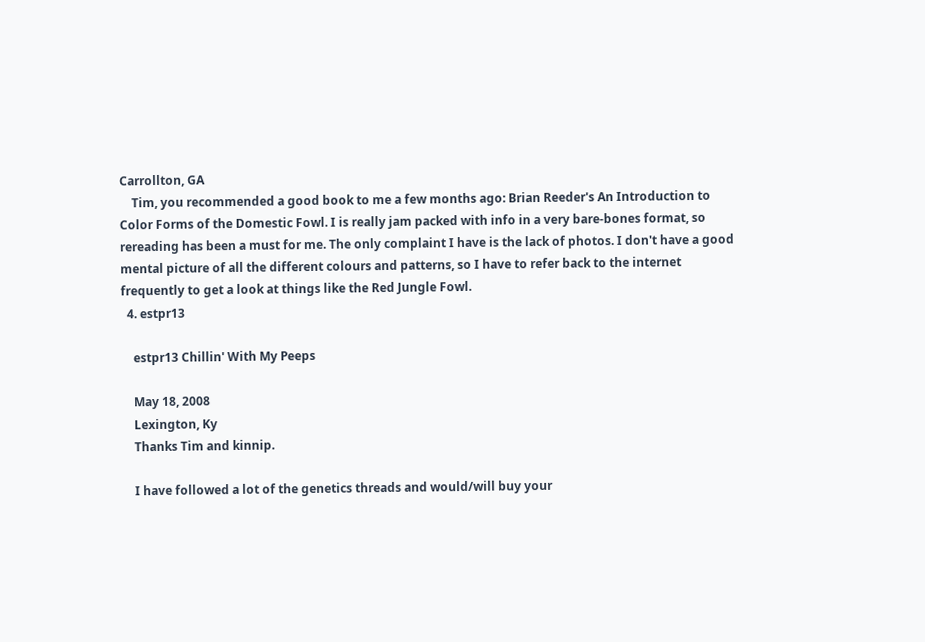Carrollton, GA
    Tim, you recommended a good book to me a few months ago: Brian Reeder's An Introduction to Color Forms of the Domestic Fowl. I is really jam packed with info in a very bare-bones format, so rereading has been a must for me. The only complaint I have is the lack of photos. I don't have a good mental picture of all the different colours and patterns, so I have to refer back to the internet frequently to get a look at things like the Red Jungle Fowl.
  4. estpr13

    estpr13 Chillin' With My Peeps

    May 18, 2008
    Lexington, Ky
    Thanks Tim and kinnip.

    I have followed a lot of the genetics threads and would/will buy your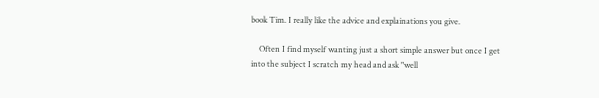book Tim. I really like the advice and explainations you give.

    Often I find myself wanting just a short simple answer but once I get into the subject I scratch my head and ask "well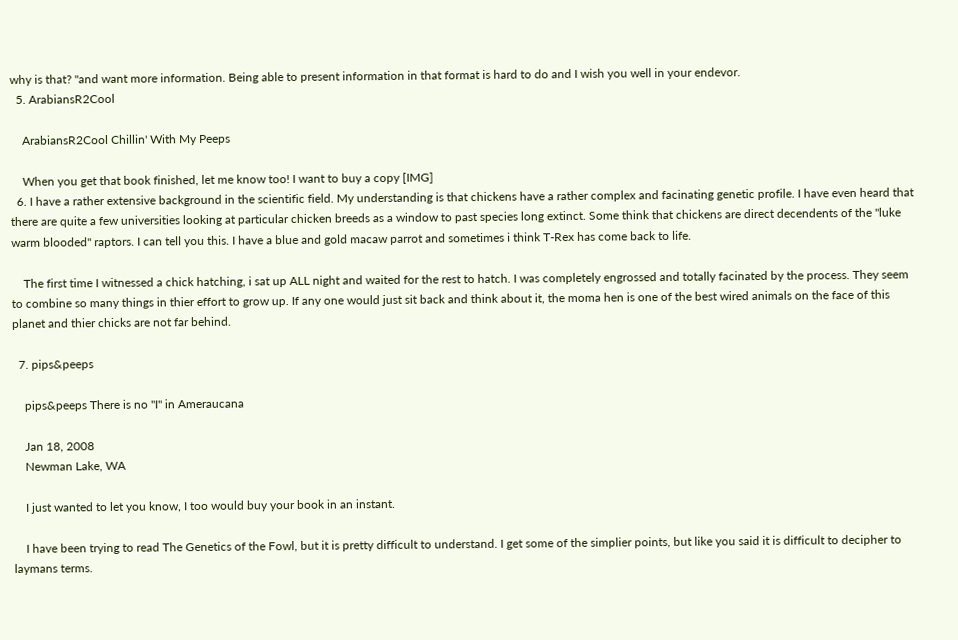why is that? "and want more information. Being able to present information in that format is hard to do and I wish you well in your endevor.
  5. ArabiansR2Cool

    ArabiansR2Cool Chillin' With My Peeps

    When you get that book finished, let me know too! I want to buy a copy [IMG]
  6. I have a rather extensive background in the scientific field. My understanding is that chickens have a rather complex and facinating genetic profile. I have even heard that there are quite a few universities looking at particular chicken breeds as a window to past species long extinct. Some think that chickens are direct decendents of the "luke warm blooded" raptors. I can tell you this. I have a blue and gold macaw parrot and sometimes i think T-Rex has come back to life.

    The first time I witnessed a chick hatching, i sat up ALL night and waited for the rest to hatch. I was completely engrossed and totally facinated by the process. They seem to combine so many things in thier effort to grow up. If any one would just sit back and think about it, the moma hen is one of the best wired animals on the face of this planet and thier chicks are not far behind.

  7. pips&peeps

    pips&peeps There is no "I" in Ameraucana

    Jan 18, 2008
    Newman Lake, WA

    I just wanted to let you know, I too would buy your book in an instant.

    I have been trying to read The Genetics of the Fowl, but it is pretty difficult to understand. I get some of the simplier points, but like you said it is difficult to decipher to laymans terms.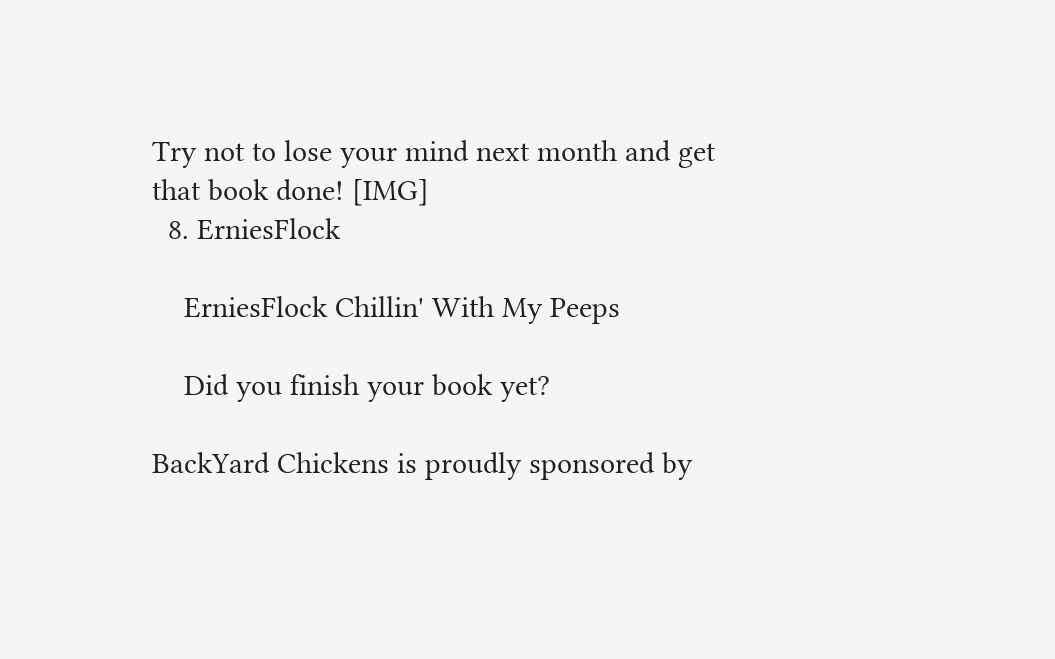Try not to lose your mind next month and get that book done! [IMG]
  8. ErniesFlock

    ErniesFlock Chillin' With My Peeps

    Did you finish your book yet?

BackYard Chickens is proudly sponsored by